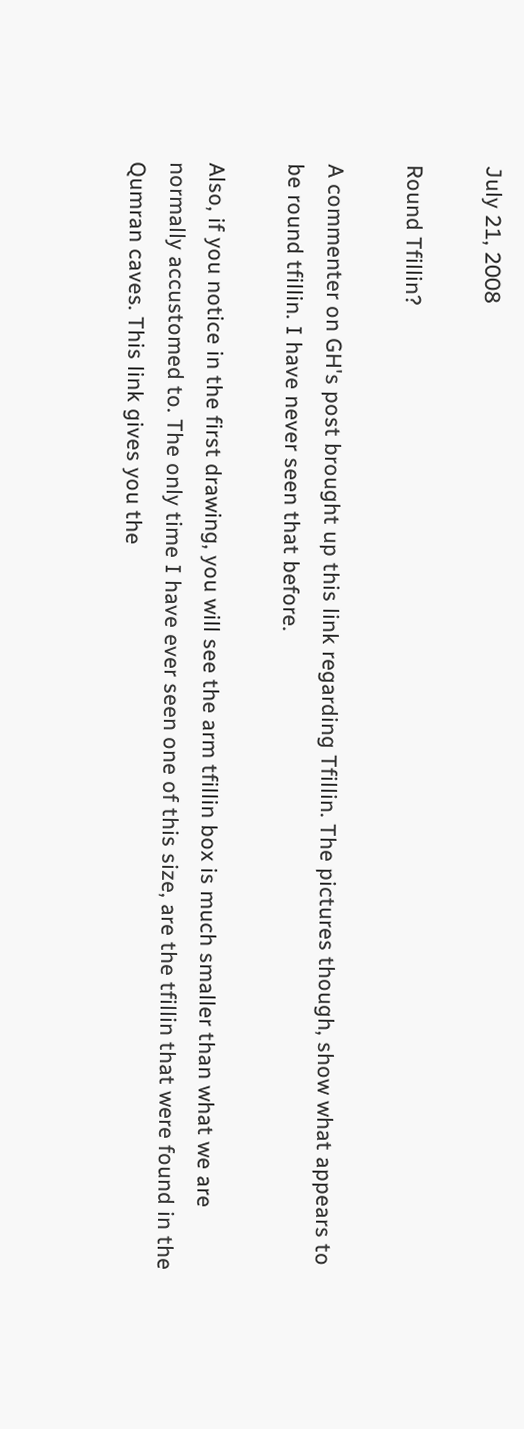July 21, 2008

Round Tfillin?

A commenter on GH's post brought up this link regarding Tfillin. The pictures though, show what appears to be round tfillin. I have never seen that before.

Also, if you notice in the first drawing, you will see the arm tfillin box is much smaller than what we are normally accustomed to. The only time I have ever seen one of this size, are the tfillin that were found in the Qumran caves. This link gives you the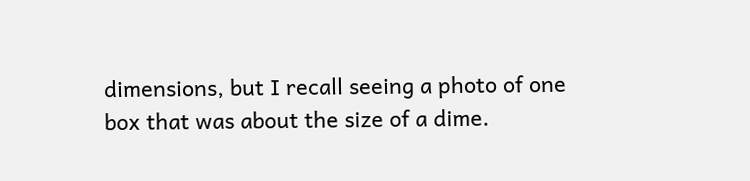dimensions, but I recall seeing a photo of one box that was about the size of a dime.